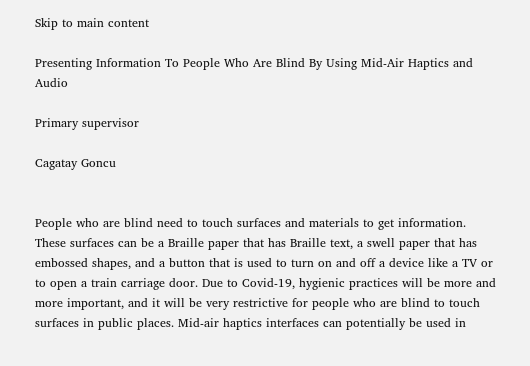Skip to main content

Presenting Information To People Who Are Blind By Using Mid-Air Haptics and Audio

Primary supervisor

Cagatay Goncu


People who are blind need to touch surfaces and materials to get information. These surfaces can be a Braille paper that has Braille text, a swell paper that has embossed shapes, and a button that is used to turn on and off a device like a TV or to open a train carriage door. Due to Covid-19, hygienic practices will be more and more important, and it will be very restrictive for people who are blind to touch surfaces in public places. Mid-air haptics interfaces can potentially be used in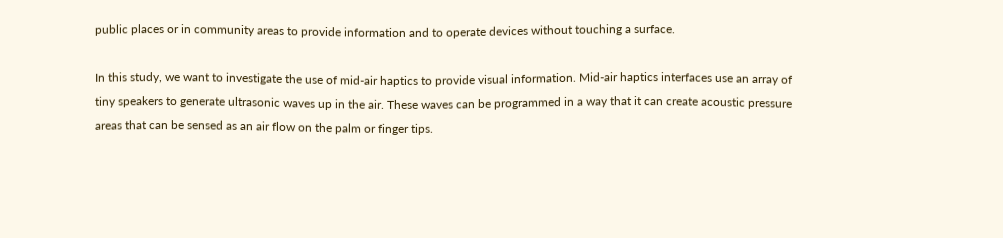public places or in community areas to provide information and to operate devices without touching a surface.

In this study, we want to investigate the use of mid-air haptics to provide visual information. Mid-air haptics interfaces use an array of tiny speakers to generate ultrasonic waves up in the air. These waves can be programmed in a way that it can create acoustic pressure areas that can be sensed as an air flow on the palm or finger tips.